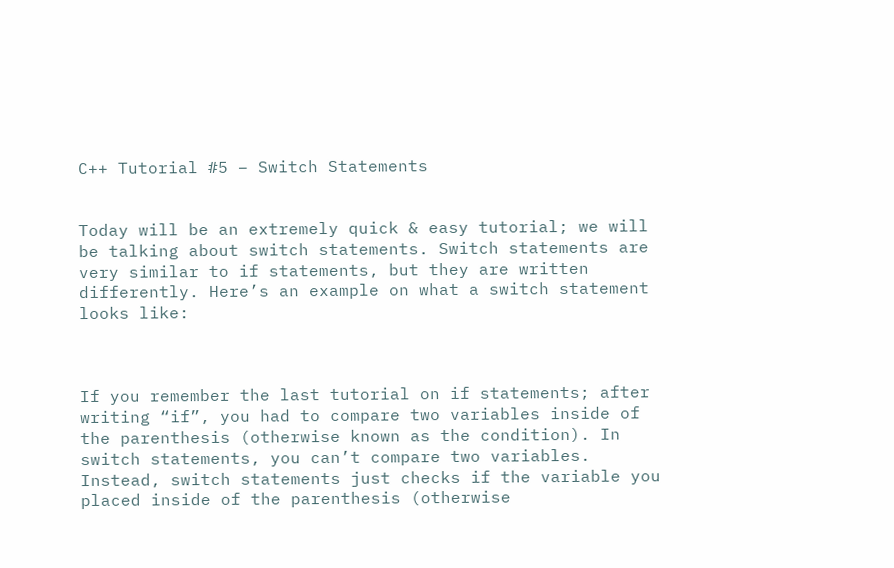C++ Tutorial #5 – Switch Statements


Today will be an extremely quick & easy tutorial; we will be talking about switch statements. Switch statements are very similar to if statements, but they are written differently. Here’s an example on what a switch statement looks like:



If you remember the last tutorial on if statements; after writing “if”, you had to compare two variables inside of the parenthesis (otherwise known as the condition). In switch statements, you can’t compare two variables. Instead, switch statements just checks if the variable you placed inside of the parenthesis (otherwise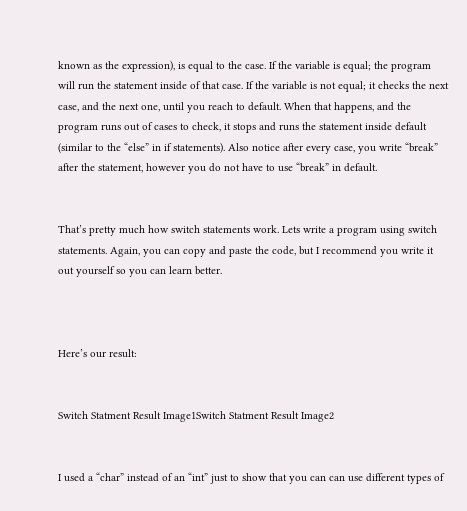known as the expression), is equal to the case. If the variable is equal; the program will run the statement inside of that case. If the variable is not equal; it checks the next case, and the next one, until you reach to default. When that happens, and the program runs out of cases to check, it stops and runs the statement inside default (similar to the “else” in if statements). Also notice after every case, you write “break” after the statement, however you do not have to use “break” in default.


That’s pretty much how switch statements work. Lets write a program using switch statements. Again, you can copy and paste the code, but I recommend you write it out yourself so you can learn better.



Here’s our result:


Switch Statment Result Image1Switch Statment Result Image2


I used a “char” instead of an “int” just to show that you can can use different types of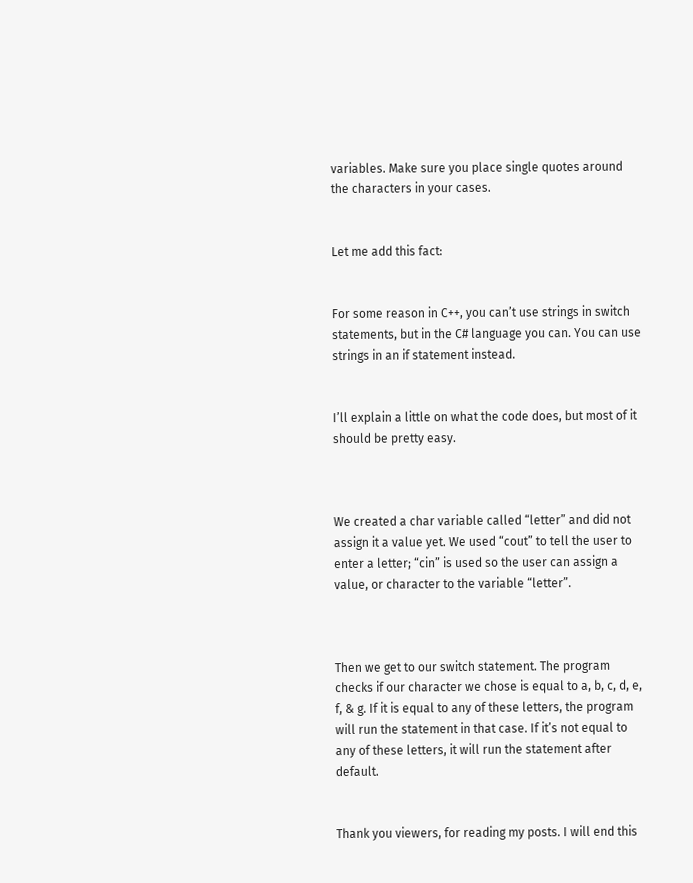variables. Make sure you place single quotes around the characters in your cases.


Let me add this fact:


For some reason in C++, you can’t use strings in switch statements, but in the C# language you can. You can use strings in an if statement instead.


I’ll explain a little on what the code does, but most of it should be pretty easy.



We created a char variable called “letter” and did not assign it a value yet. We used “cout” to tell the user to enter a letter; “cin” is used so the user can assign a value, or character to the variable “letter”.



Then we get to our switch statement. The program checks if our character we chose is equal to a, b, c, d, e, f, & g. If it is equal to any of these letters, the program will run the statement in that case. If it’s not equal to any of these letters, it will run the statement after default.


Thank you viewers, for reading my posts. I will end this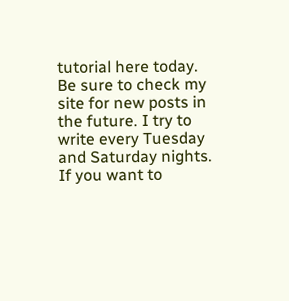tutorial here today. Be sure to check my site for new posts in the future. I try to write every Tuesday and Saturday nights. If you want to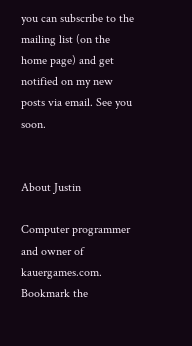you can subscribe to the mailing list (on the home page) and get notified on my new posts via email. See you soon.


About Justin

Computer programmer and owner of kauergames.com.
Bookmark the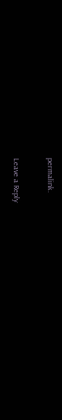permalink.

Leave a Reply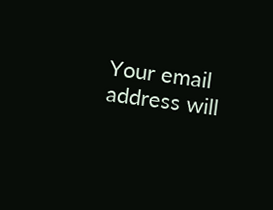Your email address will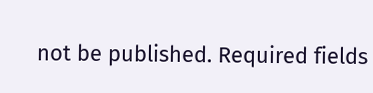not be published. Required fields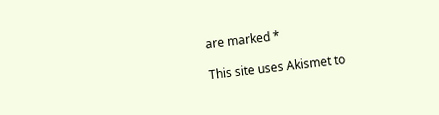are marked *

This site uses Akismet to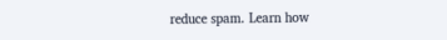reduce spam. Learn how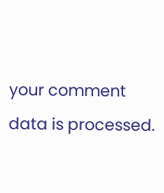your comment data is processed.